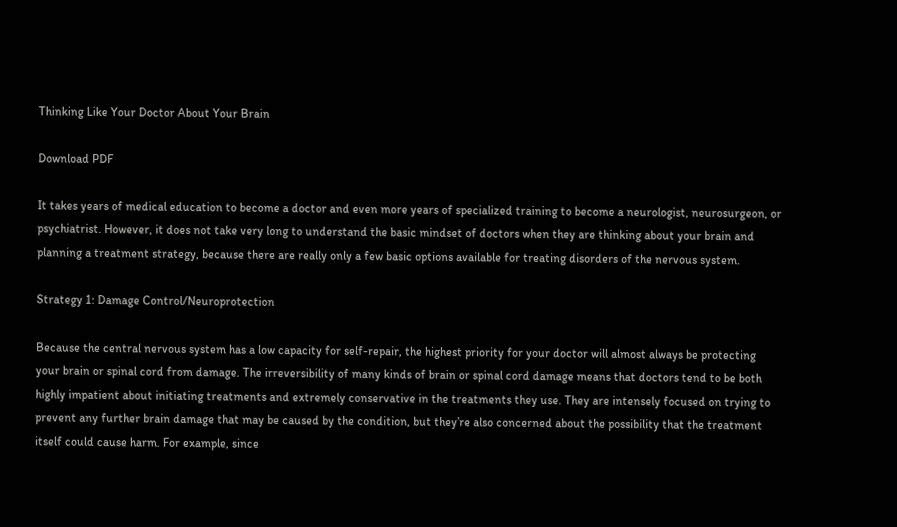Thinking Like Your Doctor About Your Brain

Download PDF

It takes years of medical education to become a doctor and even more years of specialized training to become a neurologist, neurosurgeon, or psychiatrist. However, it does not take very long to understand the basic mindset of doctors when they are thinking about your brain and planning a treatment strategy, because there are really only a few basic options available for treating disorders of the nervous system.

Strategy 1: Damage Control/Neuroprotection

Because the central nervous system has a low capacity for self-repair, the highest priority for your doctor will almost always be protecting your brain or spinal cord from damage. The irreversibility of many kinds of brain or spinal cord damage means that doctors tend to be both highly impatient about initiating treatments and extremely conservative in the treatments they use. They are intensely focused on trying to prevent any further brain damage that may be caused by the condition, but they’re also concerned about the possibility that the treatment itself could cause harm. For example, since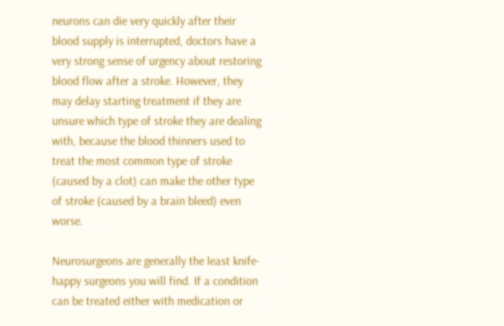neurons can die very quickly after their blood supply is interrupted, doctors have a very strong sense of urgency about restoring blood flow after a stroke. However, they may delay starting treatment if they are unsure which type of stroke they are dealing with, because the blood thinners used to treat the most common type of stroke (caused by a clot) can make the other type of stroke (caused by a brain bleed) even worse.

Neurosurgeons are generally the least knife-happy surgeons you will find. If a condition can be treated either with medication or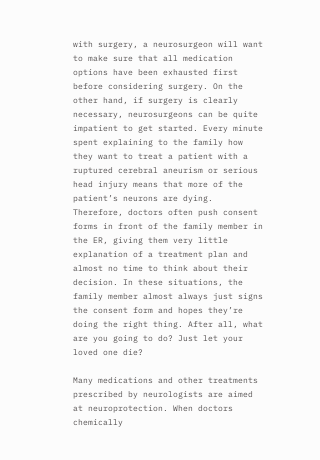with surgery, a neurosurgeon will want to make sure that all medication options have been exhausted first before considering surgery. On the other hand, if surgery is clearly necessary, neurosurgeons can be quite impatient to get started. Every minute spent explaining to the family how they want to treat a patient with a ruptured cerebral aneurism or serious head injury means that more of the patient’s neurons are dying. Therefore, doctors often push consent forms in front of the family member in the ER, giving them very little explanation of a treatment plan and almost no time to think about their decision. In these situations, the family member almost always just signs the consent form and hopes they’re doing the right thing. After all, what are you going to do? Just let your loved one die?

Many medications and other treatments prescribed by neurologists are aimed at neuroprotection. When doctors chemically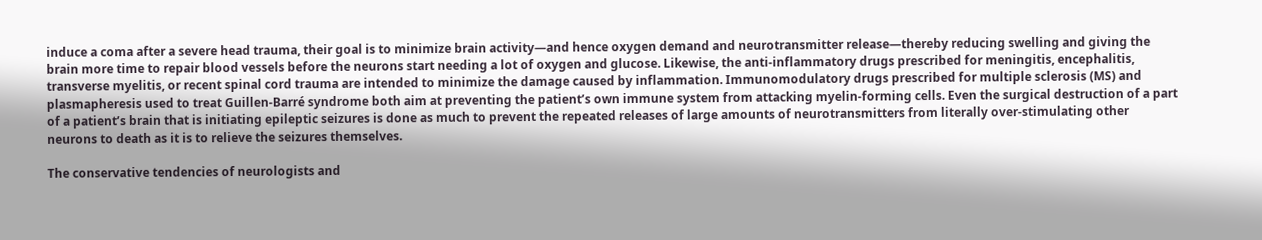induce a coma after a severe head trauma, their goal is to minimize brain activity—and hence oxygen demand and neurotransmitter release—thereby reducing swelling and giving the brain more time to repair blood vessels before the neurons start needing a lot of oxygen and glucose. Likewise, the anti-inflammatory drugs prescribed for meningitis, encephalitis, transverse myelitis, or recent spinal cord trauma are intended to minimize the damage caused by inflammation. Immunomodulatory drugs prescribed for multiple sclerosis (MS) and plasmapheresis used to treat Guillen-Barré syndrome both aim at preventing the patient’s own immune system from attacking myelin-forming cells. Even the surgical destruction of a part of a patient’s brain that is initiating epileptic seizures is done as much to prevent the repeated releases of large amounts of neurotransmitters from literally over-stimulating other neurons to death as it is to relieve the seizures themselves.

The conservative tendencies of neurologists and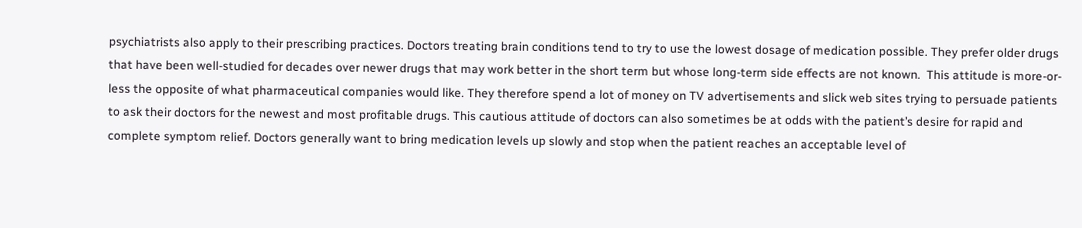psychiatrists also apply to their prescribing practices. Doctors treating brain conditions tend to try to use the lowest dosage of medication possible. They prefer older drugs that have been well-studied for decades over newer drugs that may work better in the short term but whose long-term side effects are not known.  This attitude is more-or-less the opposite of what pharmaceutical companies would like. They therefore spend a lot of money on TV advertisements and slick web sites trying to persuade patients to ask their doctors for the newest and most profitable drugs. This cautious attitude of doctors can also sometimes be at odds with the patient’s desire for rapid and complete symptom relief. Doctors generally want to bring medication levels up slowly and stop when the patient reaches an acceptable level of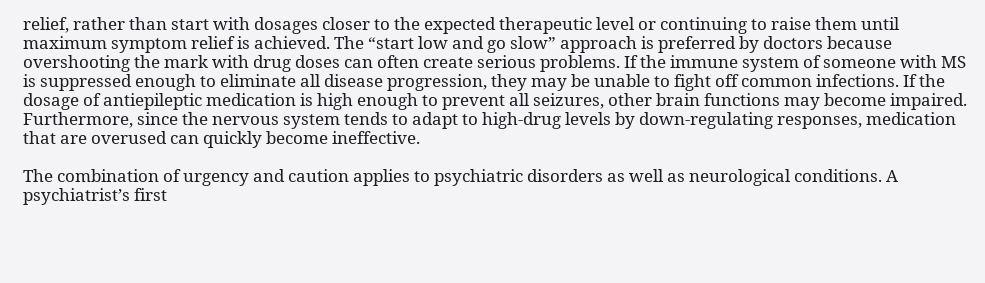relief, rather than start with dosages closer to the expected therapeutic level or continuing to raise them until maximum symptom relief is achieved. The “start low and go slow” approach is preferred by doctors because overshooting the mark with drug doses can often create serious problems. If the immune system of someone with MS is suppressed enough to eliminate all disease progression, they may be unable to fight off common infections. If the dosage of antiepileptic medication is high enough to prevent all seizures, other brain functions may become impaired. Furthermore, since the nervous system tends to adapt to high-drug levels by down-regulating responses, medication that are overused can quickly become ineffective.

The combination of urgency and caution applies to psychiatric disorders as well as neurological conditions. A psychiatrist’s first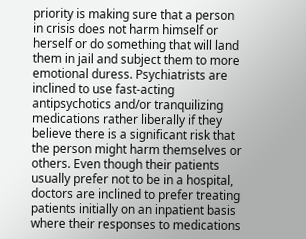priority is making sure that a person in crisis does not harm himself or herself or do something that will land them in jail and subject them to more emotional duress. Psychiatrists are inclined to use fast-acting antipsychotics and/or tranquilizing medications rather liberally if they believe there is a significant risk that the person might harm themselves or others. Even though their patients usually prefer not to be in a hospital, doctors are inclined to prefer treating patients initially on an inpatient basis where their responses to medications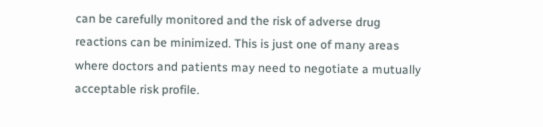can be carefully monitored and the risk of adverse drug reactions can be minimized. This is just one of many areas where doctors and patients may need to negotiate a mutually acceptable risk profile.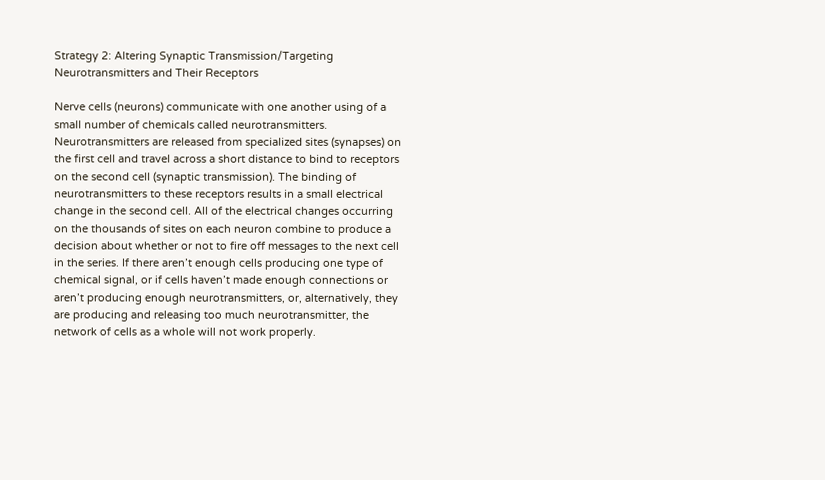Strategy 2: Altering Synaptic Transmission/Targeting Neurotransmitters and Their Receptors

Nerve cells (neurons) communicate with one another using of a small number of chemicals called neurotransmitters. Neurotransmitters are released from specialized sites (synapses) on the first cell and travel across a short distance to bind to receptors on the second cell (synaptic transmission). The binding of neurotransmitters to these receptors results in a small electrical change in the second cell. All of the electrical changes occurring on the thousands of sites on each neuron combine to produce a decision about whether or not to fire off messages to the next cell in the series. If there aren’t enough cells producing one type of chemical signal, or if cells haven’t made enough connections or aren’t producing enough neurotransmitters, or, alternatively, they are producing and releasing too much neurotransmitter, the network of cells as a whole will not work properly.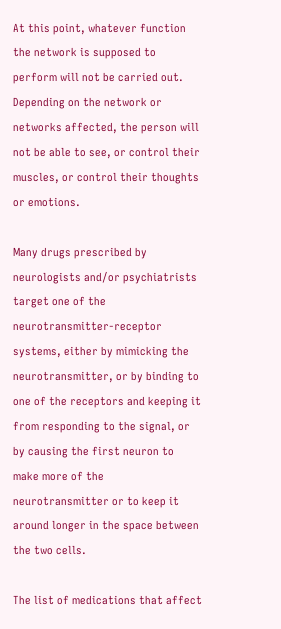At this point, whatever function the network is supposed to perform will not be carried out. Depending on the network or networks affected, the person will not be able to see, or control their muscles, or control their thoughts or emotions.

Many drugs prescribed by neurologists and/or psychiatrists target one of the neurotransmitter-receptor systems, either by mimicking the neurotransmitter, or by binding to one of the receptors and keeping it from responding to the signal, or by causing the first neuron to make more of the neurotransmitter or to keep it around longer in the space between the two cells.

The list of medications that affect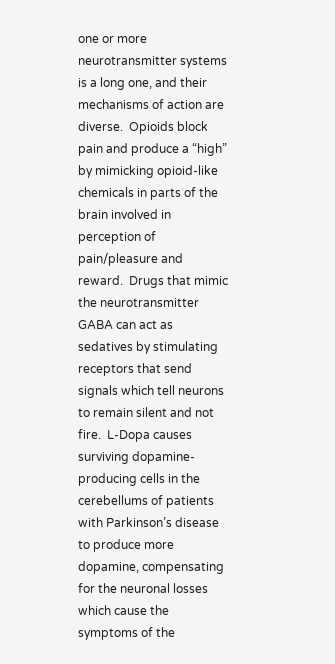one or more neurotransmitter systems is a long one, and their mechanisms of action are diverse.  Opioids block pain and produce a “high” by mimicking opioid-like chemicals in parts of the brain involved in perception of pain/pleasure and reward.  Drugs that mimic the neurotransmitter GABA can act as sedatives by stimulating receptors that send signals which tell neurons to remain silent and not fire.  L-Dopa causes surviving dopamine-producing cells in the cerebellums of patients with Parkinson’s disease to produce more dopamine, compensating for the neuronal losses which cause the symptoms of the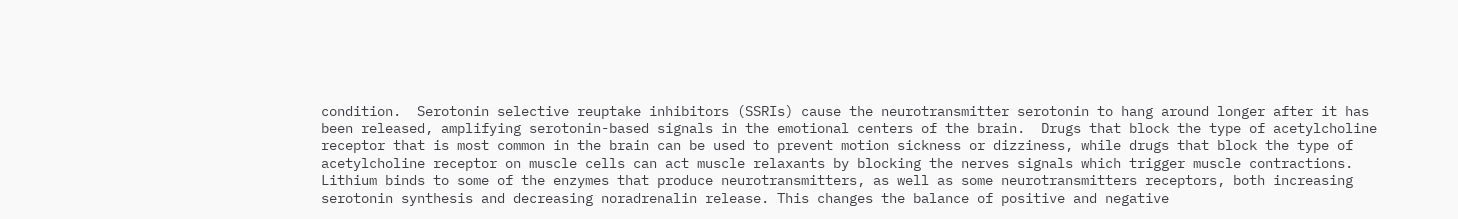condition.  Serotonin selective reuptake inhibitors (SSRIs) cause the neurotransmitter serotonin to hang around longer after it has been released, amplifying serotonin-based signals in the emotional centers of the brain.  Drugs that block the type of acetylcholine receptor that is most common in the brain can be used to prevent motion sickness or dizziness, while drugs that block the type of acetylcholine receptor on muscle cells can act muscle relaxants by blocking the nerves signals which trigger muscle contractions.  Lithium binds to some of the enzymes that produce neurotransmitters, as well as some neurotransmitters receptors, both increasing serotonin synthesis and decreasing noradrenalin release. This changes the balance of positive and negative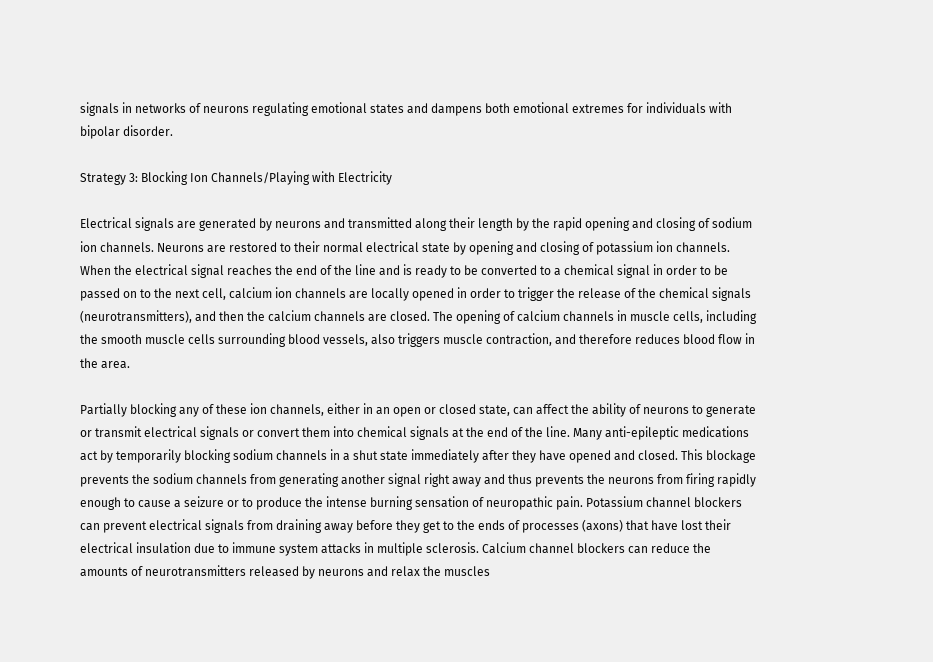signals in networks of neurons regulating emotional states and dampens both emotional extremes for individuals with bipolar disorder.

Strategy 3: Blocking Ion Channels/Playing with Electricity

Electrical signals are generated by neurons and transmitted along their length by the rapid opening and closing of sodium ion channels. Neurons are restored to their normal electrical state by opening and closing of potassium ion channels. When the electrical signal reaches the end of the line and is ready to be converted to a chemical signal in order to be passed on to the next cell, calcium ion channels are locally opened in order to trigger the release of the chemical signals (neurotransmitters), and then the calcium channels are closed. The opening of calcium channels in muscle cells, including the smooth muscle cells surrounding blood vessels, also triggers muscle contraction, and therefore reduces blood flow in the area.

Partially blocking any of these ion channels, either in an open or closed state, can affect the ability of neurons to generate or transmit electrical signals or convert them into chemical signals at the end of the line. Many anti-epileptic medications act by temporarily blocking sodium channels in a shut state immediately after they have opened and closed. This blockage prevents the sodium channels from generating another signal right away and thus prevents the neurons from firing rapidly enough to cause a seizure or to produce the intense burning sensation of neuropathic pain. Potassium channel blockers can prevent electrical signals from draining away before they get to the ends of processes (axons) that have lost their electrical insulation due to immune system attacks in multiple sclerosis. Calcium channel blockers can reduce the amounts of neurotransmitters released by neurons and relax the muscles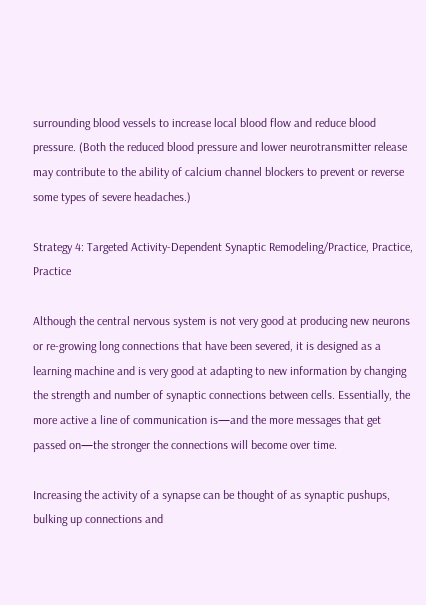surrounding blood vessels to increase local blood flow and reduce blood pressure. (Both the reduced blood pressure and lower neurotransmitter release may contribute to the ability of calcium channel blockers to prevent or reverse some types of severe headaches.)

Strategy 4: Targeted Activity-Dependent Synaptic Remodeling/Practice, Practice, Practice

Although the central nervous system is not very good at producing new neurons or re-growing long connections that have been severed, it is designed as a learning machine and is very good at adapting to new information by changing the strength and number of synaptic connections between cells. Essentially, the more active a line of communication is—and the more messages that get passed on—the stronger the connections will become over time.

Increasing the activity of a synapse can be thought of as synaptic pushups, bulking up connections and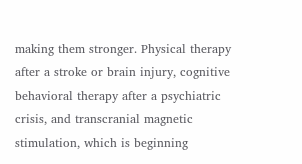making them stronger. Physical therapy after a stroke or brain injury, cognitive behavioral therapy after a psychiatric crisis, and transcranial magnetic stimulation, which is beginning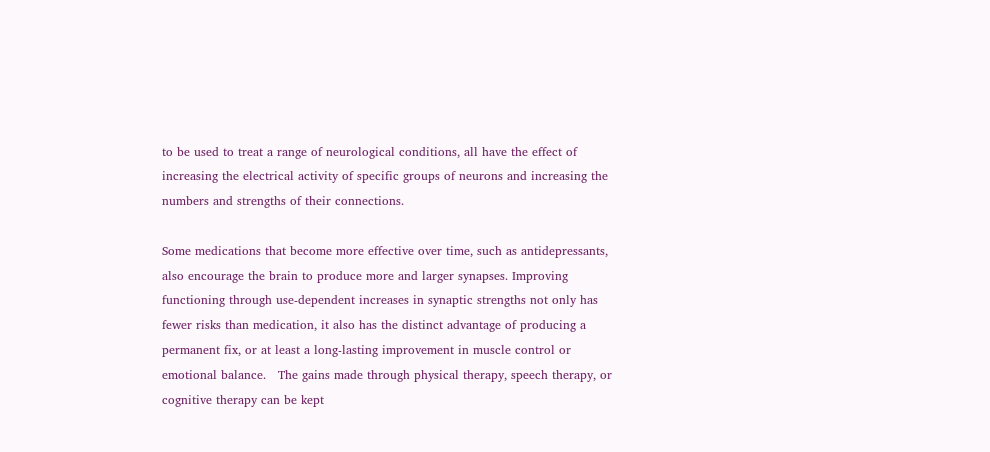to be used to treat a range of neurological conditions, all have the effect of increasing the electrical activity of specific groups of neurons and increasing the numbers and strengths of their connections.

Some medications that become more effective over time, such as antidepressants, also encourage the brain to produce more and larger synapses. Improving functioning through use-dependent increases in synaptic strengths not only has fewer risks than medication, it also has the distinct advantage of producing a permanent fix, or at least a long-lasting improvement in muscle control or emotional balance.   The gains made through physical therapy, speech therapy, or cognitive therapy can be kept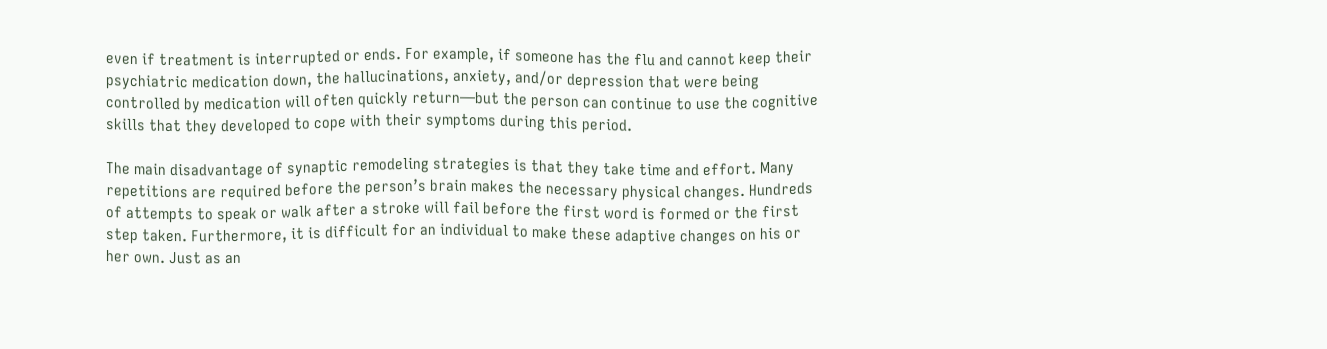even if treatment is interrupted or ends. For example, if someone has the flu and cannot keep their psychiatric medication down, the hallucinations, anxiety, and/or depression that were being controlled by medication will often quickly return—but the person can continue to use the cognitive skills that they developed to cope with their symptoms during this period.

The main disadvantage of synaptic remodeling strategies is that they take time and effort. Many repetitions are required before the person’s brain makes the necessary physical changes. Hundreds of attempts to speak or walk after a stroke will fail before the first word is formed or the first step taken. Furthermore, it is difficult for an individual to make these adaptive changes on his or her own. Just as an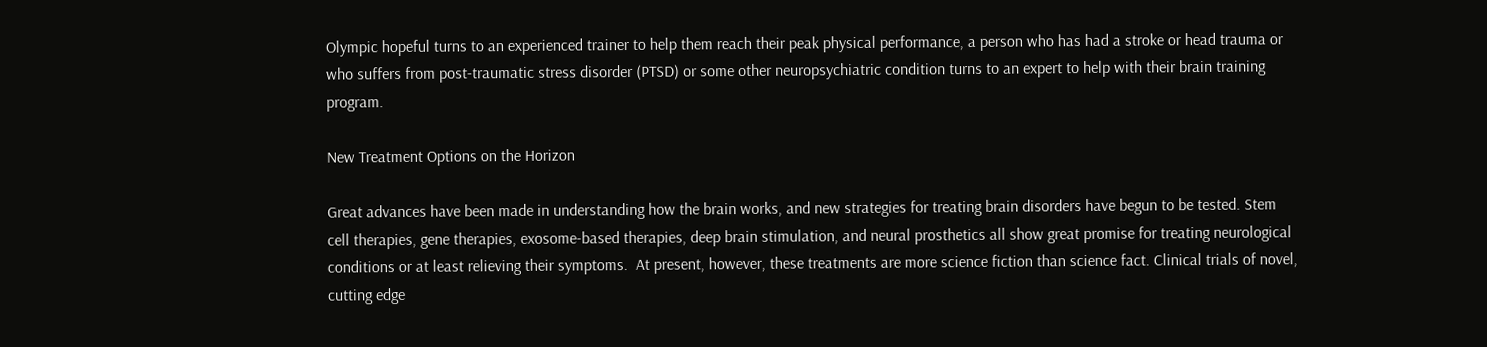Olympic hopeful turns to an experienced trainer to help them reach their peak physical performance, a person who has had a stroke or head trauma or who suffers from post-traumatic stress disorder (PTSD) or some other neuropsychiatric condition turns to an expert to help with their brain training program.

New Treatment Options on the Horizon

Great advances have been made in understanding how the brain works, and new strategies for treating brain disorders have begun to be tested. Stem cell therapies, gene therapies, exosome-based therapies, deep brain stimulation, and neural prosthetics all show great promise for treating neurological conditions or at least relieving their symptoms.  At present, however, these treatments are more science fiction than science fact. Clinical trials of novel, cutting edge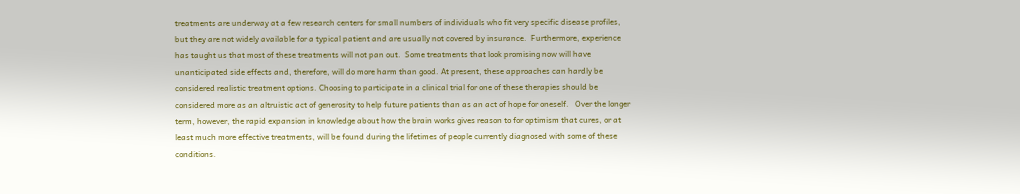treatments are underway at a few research centers for small numbers of individuals who fit very specific disease profiles, but they are not widely available for a typical patient and are usually not covered by insurance.  Furthermore, experience has taught us that most of these treatments will not pan out.  Some treatments that look promising now will have unanticipated side effects and, therefore, will do more harm than good. At present, these approaches can hardly be considered realistic treatment options. Choosing to participate in a clinical trial for one of these therapies should be considered more as an altruistic act of generosity to help future patients than as an act of hope for oneself.   Over the longer term, however, the rapid expansion in knowledge about how the brain works gives reason to for optimism that cures, or at least much more effective treatments, will be found during the lifetimes of people currently diagnosed with some of these conditions.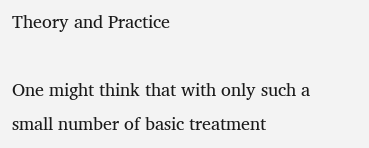Theory and Practice

One might think that with only such a small number of basic treatment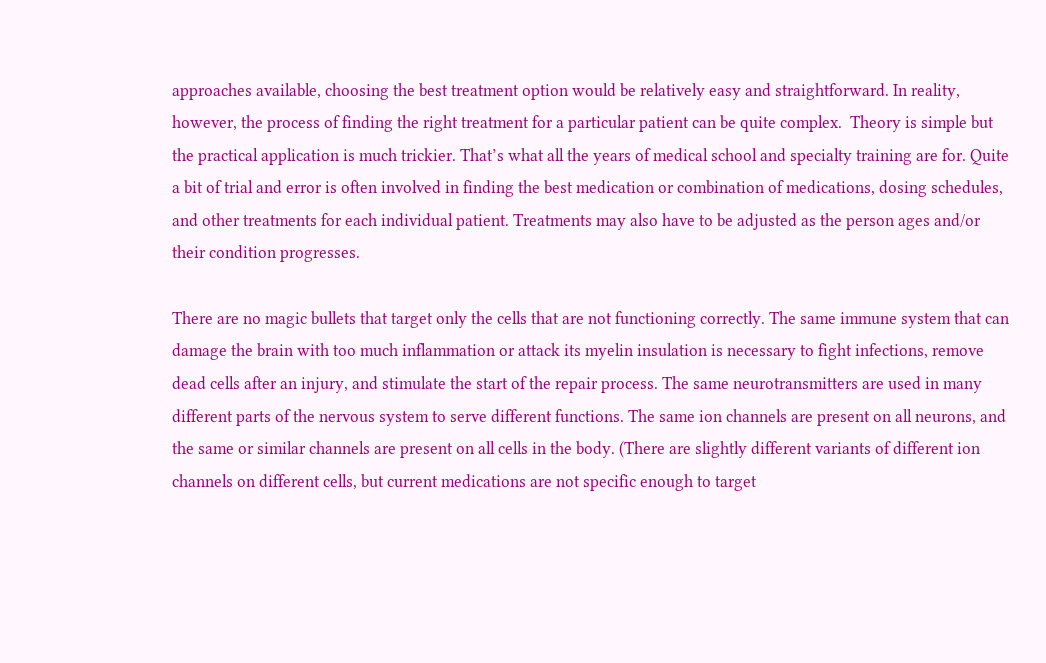approaches available, choosing the best treatment option would be relatively easy and straightforward. In reality, however, the process of finding the right treatment for a particular patient can be quite complex.  Theory is simple but the practical application is much trickier. That’s what all the years of medical school and specialty training are for. Quite a bit of trial and error is often involved in finding the best medication or combination of medications, dosing schedules, and other treatments for each individual patient. Treatments may also have to be adjusted as the person ages and/or their condition progresses.

There are no magic bullets that target only the cells that are not functioning correctly. The same immune system that can damage the brain with too much inflammation or attack its myelin insulation is necessary to fight infections, remove dead cells after an injury, and stimulate the start of the repair process. The same neurotransmitters are used in many different parts of the nervous system to serve different functions. The same ion channels are present on all neurons, and the same or similar channels are present on all cells in the body. (There are slightly different variants of different ion channels on different cells, but current medications are not specific enough to target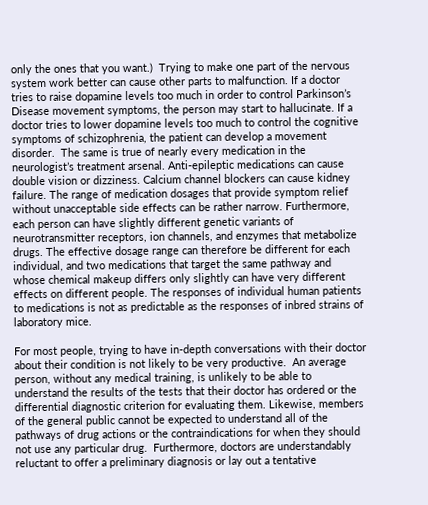only the ones that you want.)  Trying to make one part of the nervous system work better can cause other parts to malfunction. If a doctor tries to raise dopamine levels too much in order to control Parkinson’s Disease movement symptoms, the person may start to hallucinate. If a doctor tries to lower dopamine levels too much to control the cognitive symptoms of schizophrenia, the patient can develop a movement disorder.  The same is true of nearly every medication in the neurologist’s treatment arsenal. Anti-epileptic medications can cause double vision or dizziness. Calcium channel blockers can cause kidney failure. The range of medication dosages that provide symptom relief without unacceptable side effects can be rather narrow. Furthermore, each person can have slightly different genetic variants of neurotransmitter receptors, ion channels, and enzymes that metabolize drugs. The effective dosage range can therefore be different for each individual, and two medications that target the same pathway and whose chemical makeup differs only slightly can have very different effects on different people. The responses of individual human patients to medications is not as predictable as the responses of inbred strains of laboratory mice.

For most people, trying to have in-depth conversations with their doctor about their condition is not likely to be very productive.  An average person, without any medical training, is unlikely to be able to understand the results of the tests that their doctor has ordered or the differential diagnostic criterion for evaluating them. Likewise, members of the general public cannot be expected to understand all of the pathways of drug actions or the contraindications for when they should not use any particular drug.  Furthermore, doctors are understandably reluctant to offer a preliminary diagnosis or lay out a tentative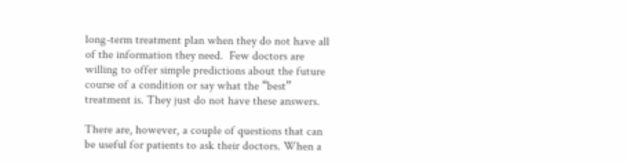long-term treatment plan when they do not have all of the information they need.  Few doctors are willing to offer simple predictions about the future course of a condition or say what the “best” treatment is. They just do not have these answers.

There are, however, a couple of questions that can be useful for patients to ask their doctors. When a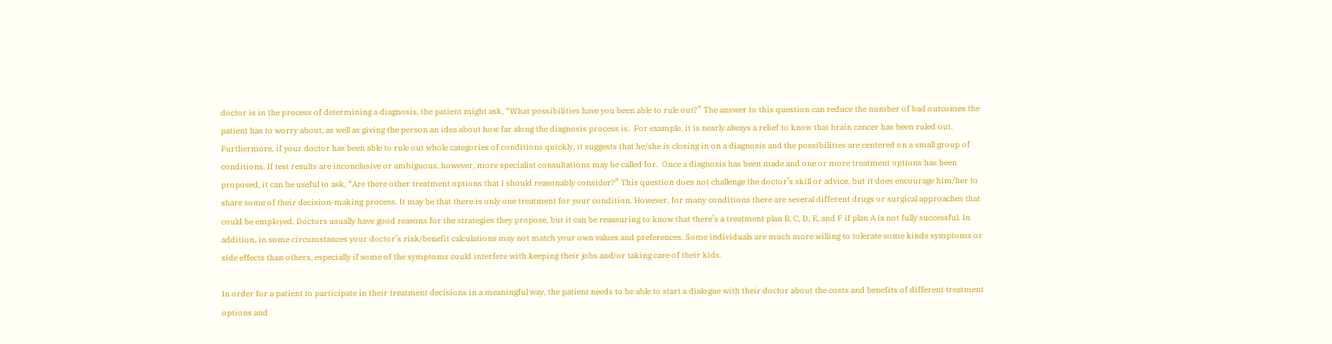doctor is in the process of determining a diagnosis, the patient might ask, “What possibilities have you been able to rule out?” The answer to this question can reduce the number of bad outcomes the patient has to worry about, as well as giving the person an idea about how far along the diagnosis process is.  For example, it is nearly always a relief to know that brain cancer has been ruled out. Furthermore, if your doctor has been able to rule out whole categories of conditions quickly, it suggests that he/she is closing in on a diagnosis and the possibilities are centered on a small group of conditions. If test results are inconclusive or ambiguous, however, more specialist consultations may be called for.  Once a diagnosis has been made and one or more treatment options has been proposed, it can be useful to ask, “Are there other treatment options that I should reasonably consider?” This question does not challenge the doctor’s skill or advice, but it does encourage him/her to share some of their decision-making process. It may be that there is only one treatment for your condition. However, for many conditions there are several different drugs or surgical approaches that could be employed. Doctors usually have good reasons for the strategies they propose, but it can be reassuring to know that there’s a treatment plan B, C, D, E, and F if plan A is not fully successful. In addition, in some circumstances your doctor’s risk/benefit calculations may not match your own values and preferences. Some individuals are much more willing to tolerate some kinds symptoms or side effects than others, especially if some of the symptoms could interfere with keeping their jobs and/or taking care of their kids.

In order for a patient to participate in their treatment decisions in a meaningful way, the patient needs to be able to start a dialogue with their doctor about the costs and benefits of different treatment options and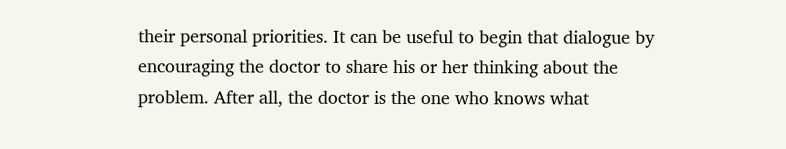their personal priorities. It can be useful to begin that dialogue by encouraging the doctor to share his or her thinking about the problem. After all, the doctor is the one who knows what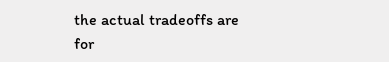the actual tradeoffs are for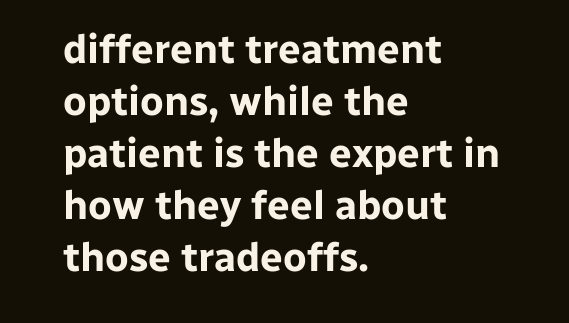different treatment options, while the patient is the expert in how they feel about those tradeoffs.